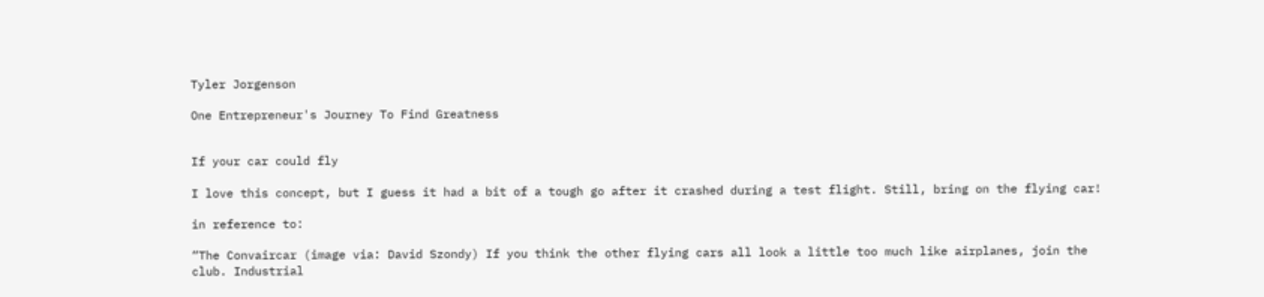Tyler Jorgenson

One Entrepreneur's Journey To Find Greatness


If your car could fly

I love this concept, but I guess it had a bit of a tough go after it crashed during a test flight. Still, bring on the flying car!

in reference to:

“The Convaircar (image via: David Szondy) If you think the other flying cars all look a little too much like airplanes, join the club. Industrial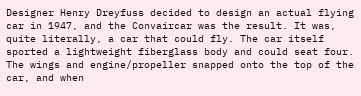Designer Henry Dreyfuss decided to design an actual flying car in 1947, and the Convaircar was the result. It was, quite literally, a car that could fly. The car itself sported a lightweight fiberglass body and could seat four. The wings and engine/propeller snapped onto the top of the car, and when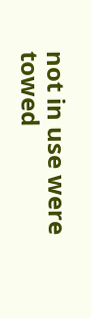not in use were towed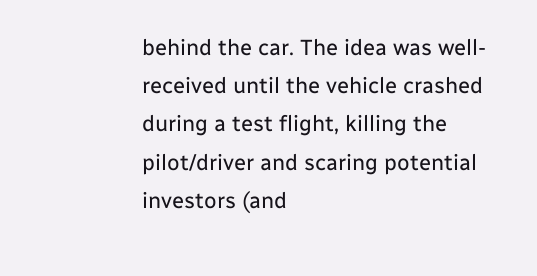behind the car. The idea was well-received until the vehicle crashed during a test flight, killing the pilot/driver and scaring potential investors (and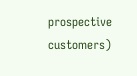prospective customers)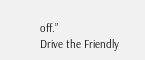off.”
Drive the Friendly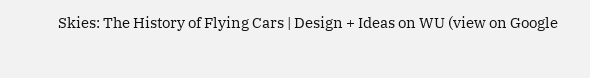Skies: The History of Flying Cars | Design + Ideas on WU (view on Google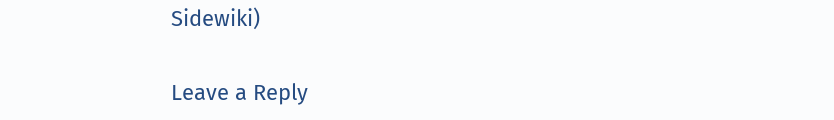Sidewiki)

Leave a Reply